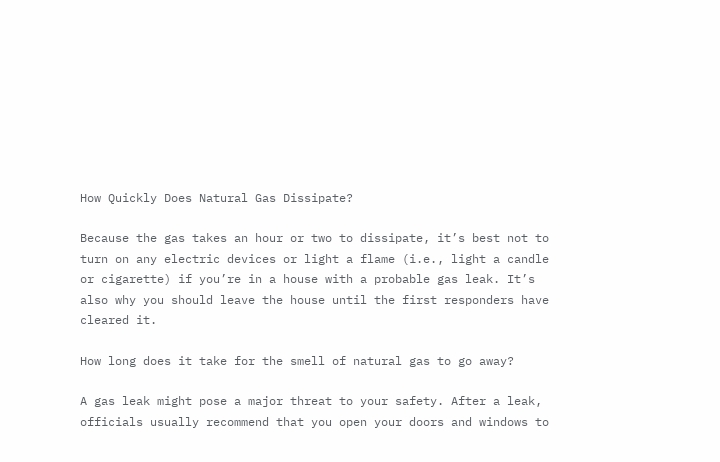How Quickly Does Natural Gas Dissipate?

Because the gas takes an hour or two to dissipate, it’s best not to turn on any electric devices or light a flame (i.e., light a candle or cigarette) if you’re in a house with a probable gas leak. It’s also why you should leave the house until the first responders have cleared it.

How long does it take for the smell of natural gas to go away?

A gas leak might pose a major threat to your safety. After a leak, officials usually recommend that you open your doors and windows to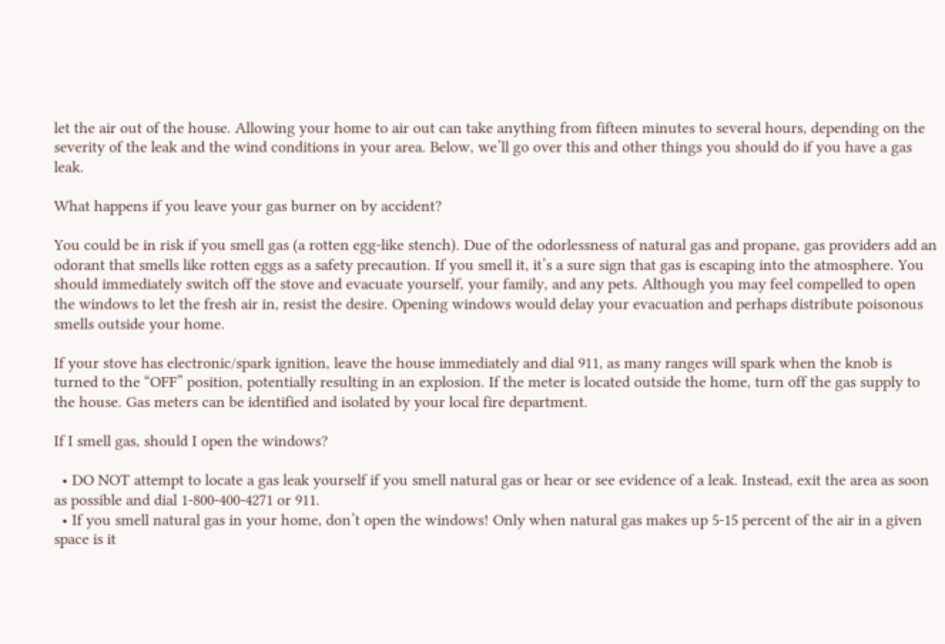let the air out of the house. Allowing your home to air out can take anything from fifteen minutes to several hours, depending on the severity of the leak and the wind conditions in your area. Below, we’ll go over this and other things you should do if you have a gas leak.

What happens if you leave your gas burner on by accident?

You could be in risk if you smell gas (a rotten egg-like stench). Due of the odorlessness of natural gas and propane, gas providers add an odorant that smells like rotten eggs as a safety precaution. If you smell it, it’s a sure sign that gas is escaping into the atmosphere. You should immediately switch off the stove and evacuate yourself, your family, and any pets. Although you may feel compelled to open the windows to let the fresh air in, resist the desire. Opening windows would delay your evacuation and perhaps distribute poisonous smells outside your home.

If your stove has electronic/spark ignition, leave the house immediately and dial 911, as many ranges will spark when the knob is turned to the “OFF” position, potentially resulting in an explosion. If the meter is located outside the home, turn off the gas supply to the house. Gas meters can be identified and isolated by your local fire department.

If I smell gas, should I open the windows?

  • DO NOT attempt to locate a gas leak yourself if you smell natural gas or hear or see evidence of a leak. Instead, exit the area as soon as possible and dial 1-800-400-4271 or 911.
  • If you smell natural gas in your home, don’t open the windows! Only when natural gas makes up 5-15 percent of the air in a given space is it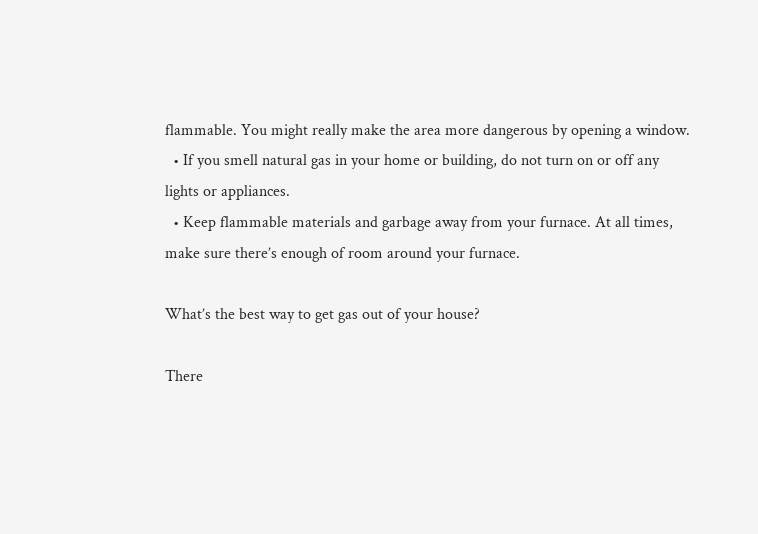flammable. You might really make the area more dangerous by opening a window.
  • If you smell natural gas in your home or building, do not turn on or off any lights or appliances.
  • Keep flammable materials and garbage away from your furnace. At all times, make sure there’s enough of room around your furnace.

What’s the best way to get gas out of your house?

There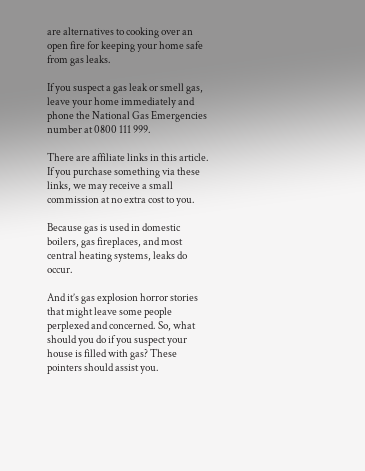are alternatives to cooking over an open fire for keeping your home safe from gas leaks.

If you suspect a gas leak or smell gas, leave your home immediately and phone the National Gas Emergencies number at 0800 111 999.

There are affiliate links in this article. If you purchase something via these links, we may receive a small commission at no extra cost to you.

Because gas is used in domestic boilers, gas fireplaces, and most central heating systems, leaks do occur.

And it’s gas explosion horror stories that might leave some people perplexed and concerned. So, what should you do if you suspect your house is filled with gas? These pointers should assist you.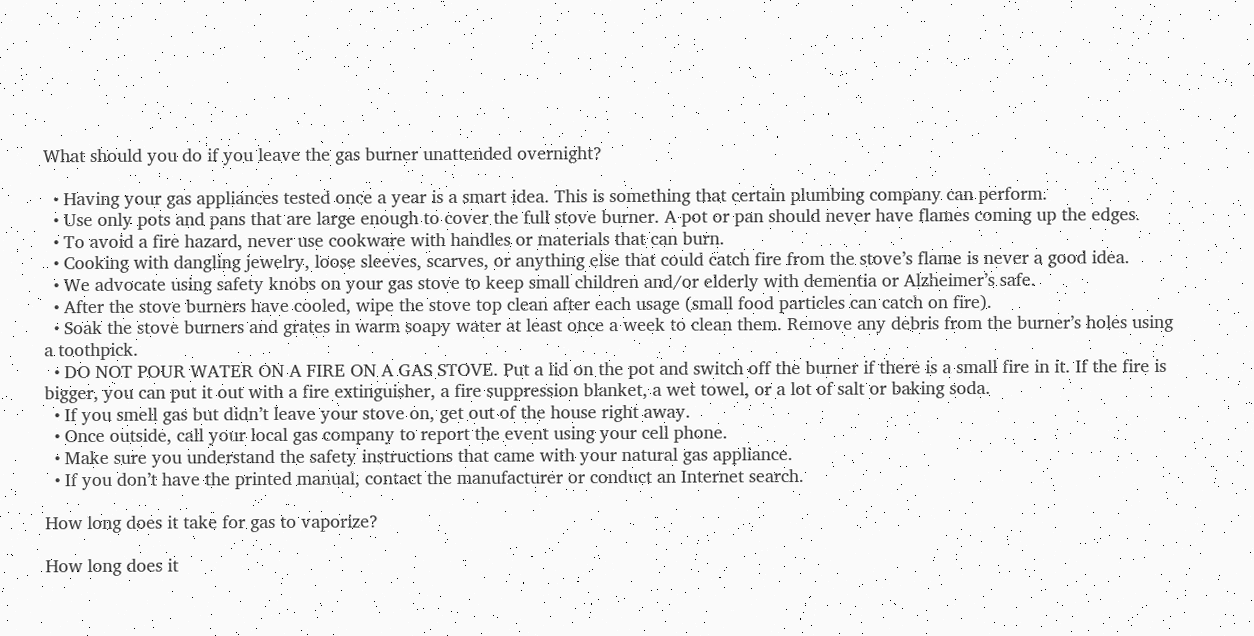What should you do if you leave the gas burner unattended overnight?

  • Having your gas appliances tested once a year is a smart idea. This is something that certain plumbing company can perform.
  • Use only pots and pans that are large enough to cover the full stove burner. A pot or pan should never have flames coming up the edges.
  • To avoid a fire hazard, never use cookware with handles or materials that can burn.
  • Cooking with dangling jewelry, loose sleeves, scarves, or anything else that could catch fire from the stove’s flame is never a good idea.
  • We advocate using safety knobs on your gas stove to keep small children and/or elderly with dementia or Alzheimer’s safe.
  • After the stove burners have cooled, wipe the stove top clean after each usage (small food particles can catch on fire).
  • Soak the stove burners and grates in warm soapy water at least once a week to clean them. Remove any debris from the burner’s holes using a toothpick.
  • DO NOT POUR WATER ON A FIRE ON A GAS STOVE. Put a lid on the pot and switch off the burner if there is a small fire in it. If the fire is bigger, you can put it out with a fire extinguisher, a fire suppression blanket, a wet towel, or a lot of salt or baking soda.
  • If you smell gas but didn’t leave your stove on, get out of the house right away.
  • Once outside, call your local gas company to report the event using your cell phone.
  • Make sure you understand the safety instructions that came with your natural gas appliance.
  • If you don’t have the printed manual, contact the manufacturer or conduct an Internet search.

How long does it take for gas to vaporize?

How long does it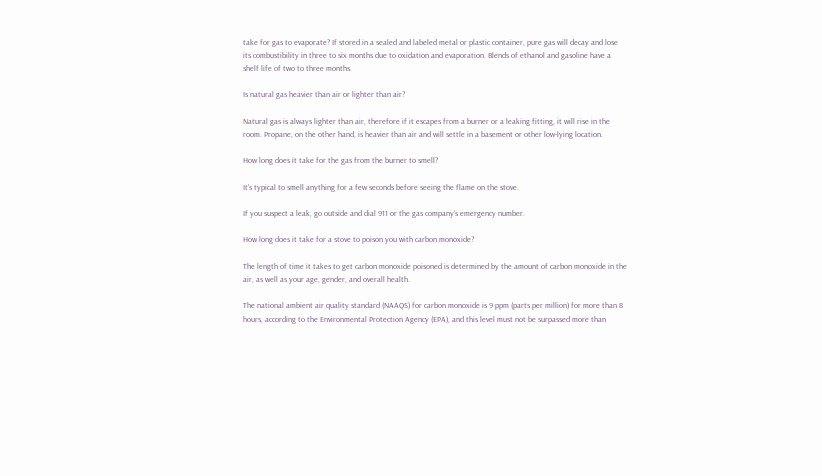take for gas to evaporate? If stored in a sealed and labeled metal or plastic container, pure gas will decay and lose its combustibility in three to six months due to oxidation and evaporation. Blends of ethanol and gasoline have a shelf life of two to three months.

Is natural gas heavier than air or lighter than air?

Natural gas is always lighter than air, therefore if it escapes from a burner or a leaking fitting, it will rise in the room. Propane, on the other hand, is heavier than air and will settle in a basement or other low-lying location.

How long does it take for the gas from the burner to smell?

It’s typical to smell anything for a few seconds before seeing the flame on the stove.

If you suspect a leak, go outside and dial 911 or the gas company’s emergency number.

How long does it take for a stove to poison you with carbon monoxide?

The length of time it takes to get carbon monoxide poisoned is determined by the amount of carbon monoxide in the air, as well as your age, gender, and overall health.

The national ambient air quality standard (NAAQS) for carbon monoxide is 9 ppm (parts per million) for more than 8 hours, according to the Environmental Protection Agency (EPA), and this level must not be surpassed more than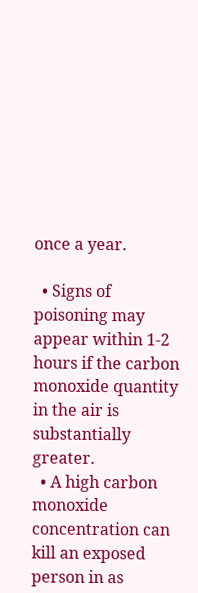once a year.

  • Signs of poisoning may appear within 1-2 hours if the carbon monoxide quantity in the air is substantially greater.
  • A high carbon monoxide concentration can kill an exposed person in as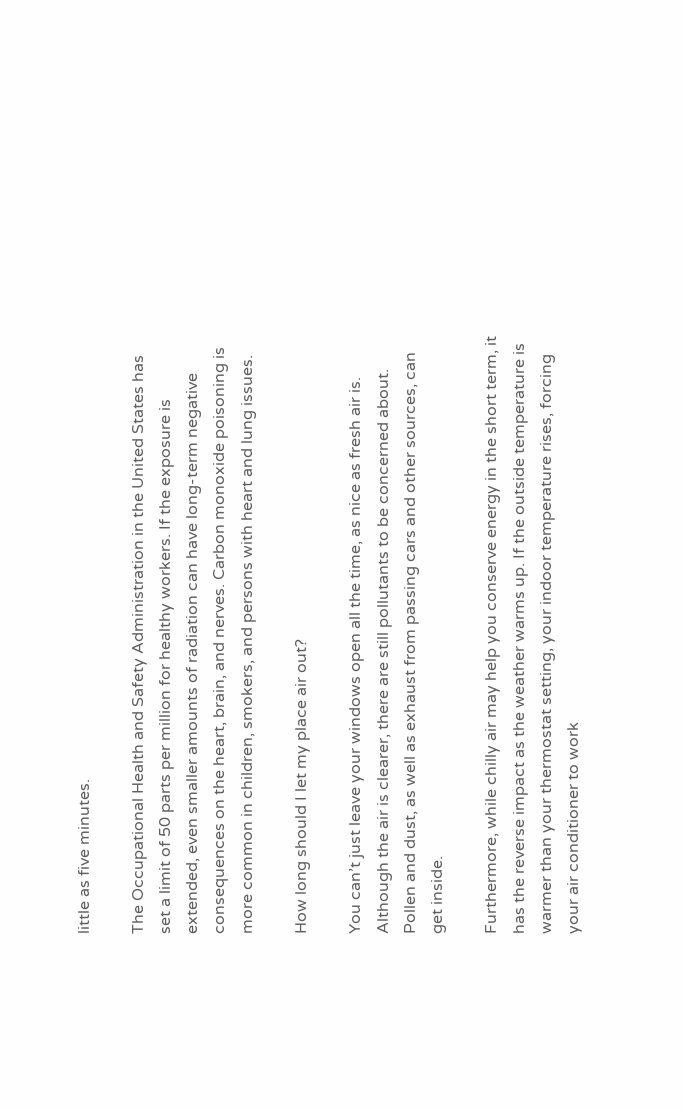little as five minutes.

The Occupational Health and Safety Administration in the United States has set a limit of 50 parts per million for healthy workers. If the exposure is extended, even smaller amounts of radiation can have long-term negative consequences on the heart, brain, and nerves. Carbon monoxide poisoning is more common in children, smokers, and persons with heart and lung issues.

How long should I let my place air out?

You can’t just leave your windows open all the time, as nice as fresh air is. Although the air is clearer, there are still pollutants to be concerned about. Pollen and dust, as well as exhaust from passing cars and other sources, can get inside.

Furthermore, while chilly air may help you conserve energy in the short term, it has the reverse impact as the weather warms up. If the outside temperature is warmer than your thermostat setting, your indoor temperature rises, forcing your air conditioner to work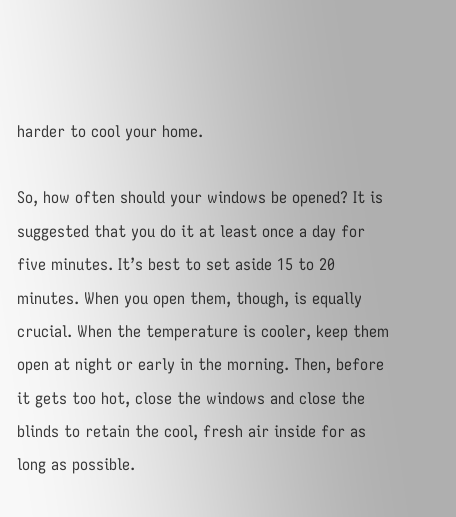harder to cool your home.

So, how often should your windows be opened? It is suggested that you do it at least once a day for five minutes. It’s best to set aside 15 to 20 minutes. When you open them, though, is equally crucial. When the temperature is cooler, keep them open at night or early in the morning. Then, before it gets too hot, close the windows and close the blinds to retain the cool, fresh air inside for as long as possible.